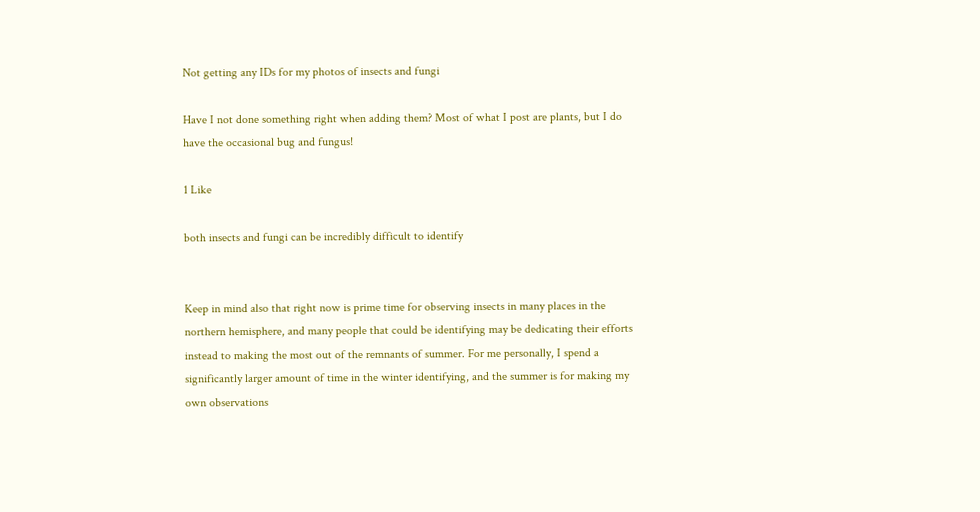Not getting any IDs for my photos of insects and fungi

Have I not done something right when adding them? Most of what I post are plants, but I do have the occasional bug and fungus!

1 Like

both insects and fungi can be incredibly difficult to identify


Keep in mind also that right now is prime time for observing insects in many places in the northern hemisphere, and many people that could be identifying may be dedicating their efforts instead to making the most out of the remnants of summer. For me personally, I spend a significantly larger amount of time in the winter identifying, and the summer is for making my own observations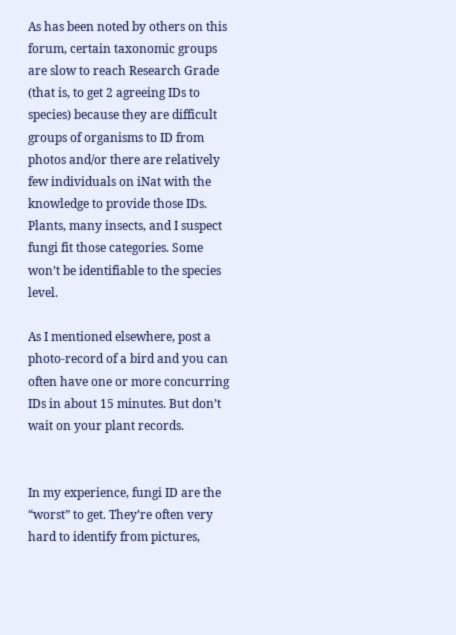As has been noted by others on this forum, certain taxonomic groups are slow to reach Research Grade (that is, to get 2 agreeing IDs to species) because they are difficult groups of organisms to ID from photos and/or there are relatively few individuals on iNat with the knowledge to provide those IDs. Plants, many insects, and I suspect fungi fit those categories. Some won’t be identifiable to the species level.

As I mentioned elsewhere, post a photo-record of a bird and you can often have one or more concurring IDs in about 15 minutes. But don’t wait on your plant records.


In my experience, fungi ID are the “worst” to get. They’re often very hard to identify from pictures,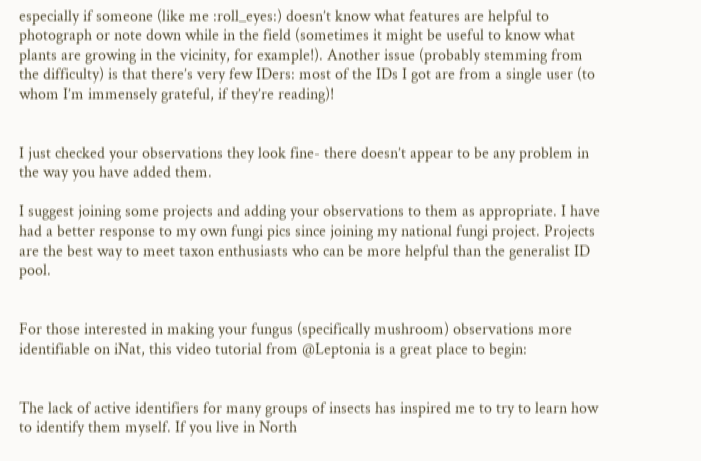especially if someone (like me :roll_eyes:) doesn’t know what features are helpful to photograph or note down while in the field (sometimes it might be useful to know what plants are growing in the vicinity, for example!). Another issue (probably stemming from the difficulty) is that there’s very few IDers: most of the IDs I got are from a single user (to whom I’m immensely grateful, if they’re reading)!


I just checked your observations they look fine- there doesn’t appear to be any problem in the way you have added them.

I suggest joining some projects and adding your observations to them as appropriate. I have had a better response to my own fungi pics since joining my national fungi project. Projects are the best way to meet taxon enthusiasts who can be more helpful than the generalist ID pool.


For those interested in making your fungus (specifically mushroom) observations more identifiable on iNat, this video tutorial from @Leptonia is a great place to begin:


The lack of active identifiers for many groups of insects has inspired me to try to learn how to identify them myself. If you live in North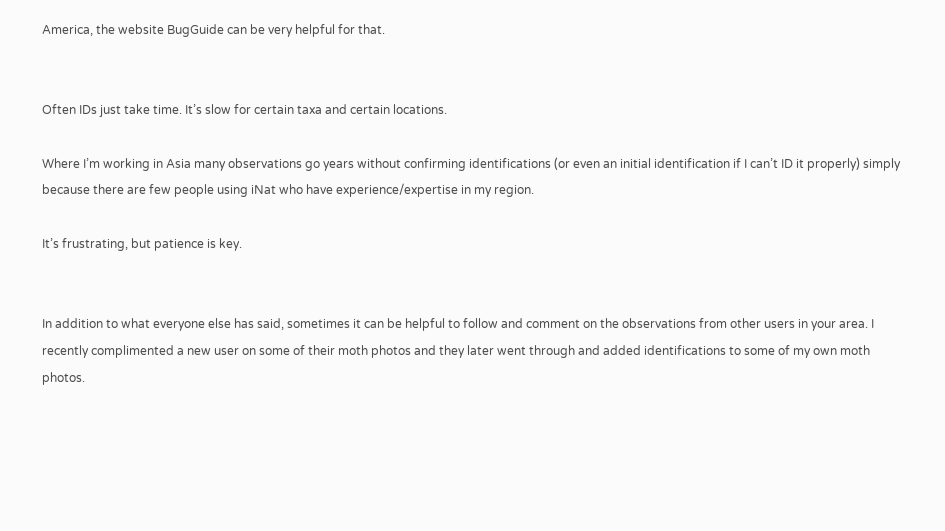America, the website BugGuide can be very helpful for that.


Often IDs just take time. It’s slow for certain taxa and certain locations.

Where I’m working in Asia many observations go years without confirming identifications (or even an initial identification if I can’t ID it properly) simply because there are few people using iNat who have experience/expertise in my region.

It’s frustrating, but patience is key.


In addition to what everyone else has said, sometimes it can be helpful to follow and comment on the observations from other users in your area. I recently complimented a new user on some of their moth photos and they later went through and added identifications to some of my own moth photos.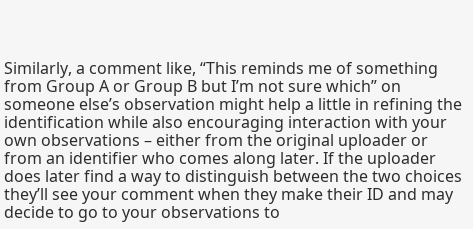Similarly, a comment like, “This reminds me of something from Group A or Group B but I’m not sure which” on someone else’s observation might help a little in refining the identification while also encouraging interaction with your own observations – either from the original uploader or from an identifier who comes along later. If the uploader does later find a way to distinguish between the two choices they’ll see your comment when they make their ID and may decide to go to your observations to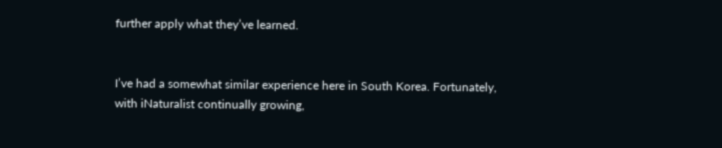further apply what they’ve learned.


I’ve had a somewhat similar experience here in South Korea. Fortunately, with iNaturalist continually growing,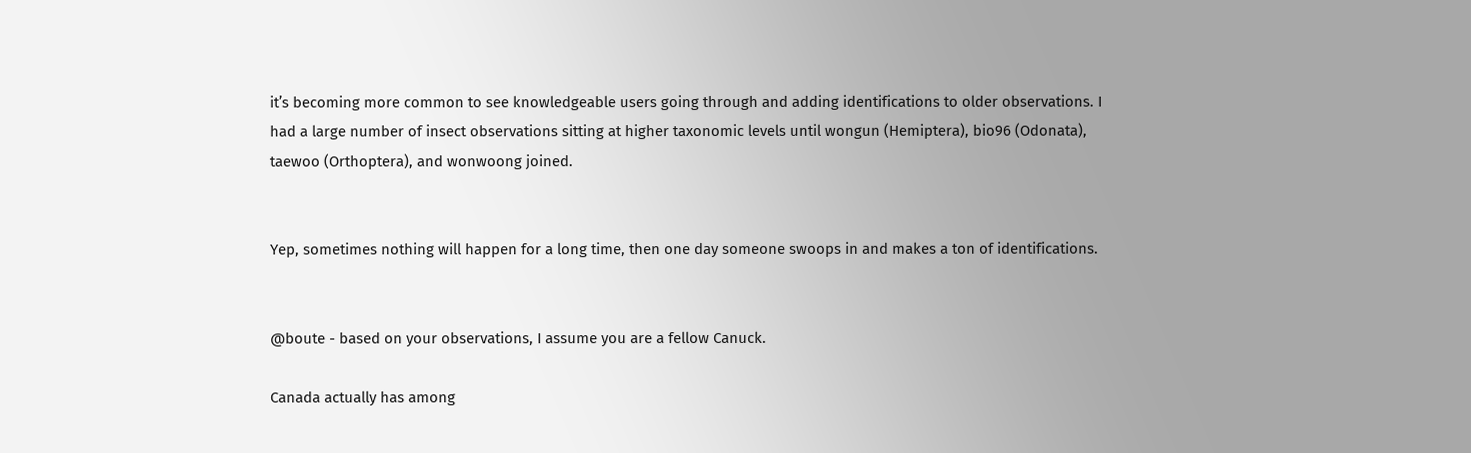it’s becoming more common to see knowledgeable users going through and adding identifications to older observations. I had a large number of insect observations sitting at higher taxonomic levels until wongun (Hemiptera), bio96 (Odonata), taewoo (Orthoptera), and wonwoong joined.


Yep, sometimes nothing will happen for a long time, then one day someone swoops in and makes a ton of identifications.


@boute - based on your observations, I assume you are a fellow Canuck.

Canada actually has among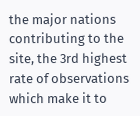the major nations contributing to the site, the 3rd highest rate of observations which make it to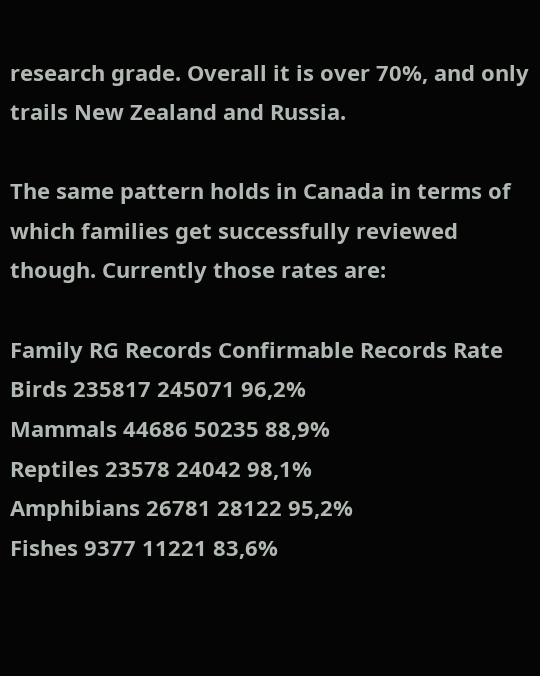research grade. Overall it is over 70%, and only trails New Zealand and Russia.

The same pattern holds in Canada in terms of which families get successfully reviewed though. Currently those rates are:

Family RG Records Confirmable Records Rate
Birds 235817 245071 96,2%
Mammals 44686 50235 88,9%
Reptiles 23578 24042 98,1%
Amphibians 26781 28122 95,2%
Fishes 9377 11221 83,6%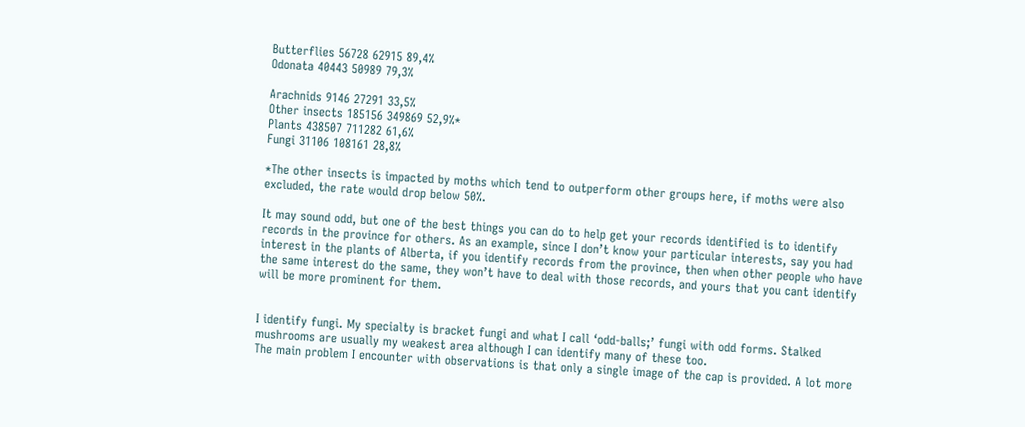Butterflies 56728 62915 89,4%
Odonata 40443 50989 79,3%

Arachnids 9146 27291 33,5%
Other insects 185156 349869 52,9%*
Plants 438507 711282 61,6%
Fungi 31106 108161 28,8%

*The other insects is impacted by moths which tend to outperform other groups here, if moths were also excluded, the rate would drop below 50%.

It may sound odd, but one of the best things you can do to help get your records identified is to identify records in the province for others. As an example, since I don’t know your particular interests, say you had interest in the plants of Alberta, if you identify records from the province, then when other people who have the same interest do the same, they won’t have to deal with those records, and yours that you cant identify will be more prominent for them.


I identify fungi. My specialty is bracket fungi and what I call ‘odd-balls;’ fungi with odd forms. Stalked mushrooms are usually my weakest area although I can identify many of these too.
The main problem I encounter with observations is that only a single image of the cap is provided. A lot more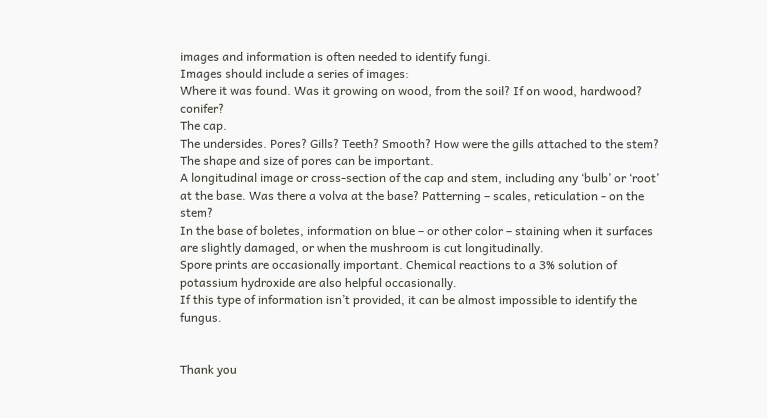images and information is often needed to identify fungi.
Images should include a series of images:
Where it was found. Was it growing on wood, from the soil? If on wood, hardwood? conifer?
The cap.
The undersides. Pores? Gills? Teeth? Smooth? How were the gills attached to the stem? The shape and size of pores can be important.
A longitudinal image or cross-section of the cap and stem, including any ‘bulb’ or ‘root’ at the base. Was there a volva at the base? Patterning – scales, reticulation - on the stem?
In the base of boletes, information on blue – or other color – staining when it surfaces are slightly damaged, or when the mushroom is cut longitudinally.
Spore prints are occasionally important. Chemical reactions to a 3% solution of potassium hydroxide are also helpful occasionally.
If this type of information isn’t provided, it can be almost impossible to identify the fungus.


Thank you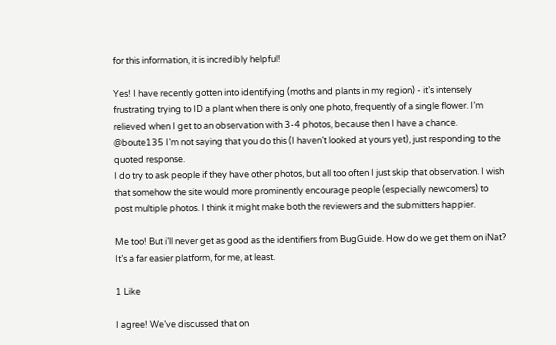for this information, it is incredibly helpful!

Yes! I have recently gotten into identifying (moths and plants in my region) - it’s intensely frustrating trying to ID a plant when there is only one photo, frequently of a single flower. I’m relieved when I get to an observation with 3-4 photos, because then I have a chance.
@boute135 I’m not saying that you do this (I haven’t looked at yours yet), just responding to the quoted response.
I do try to ask people if they have other photos, but all too often I just skip that observation. I wish that somehow the site would more prominently encourage people (especially newcomers) to post multiple photos. I think it might make both the reviewers and the submitters happier.

Me too! But i’ll never get as good as the identifiers from BugGuide. How do we get them on iNat? It’s a far easier platform, for me, at least.

1 Like

I agree! We’ve discussed that on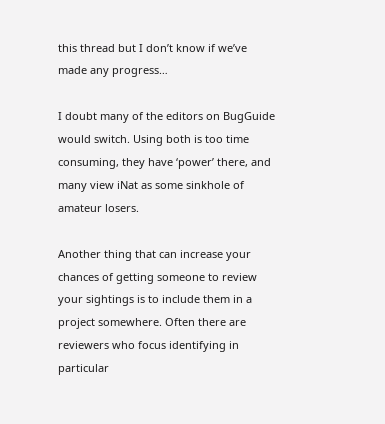this thread but I don’t know if we’ve made any progress…

I doubt many of the editors on BugGuide would switch. Using both is too time consuming, they have ‘power’ there, and many view iNat as some sinkhole of amateur losers.

Another thing that can increase your chances of getting someone to review your sightings is to include them in a project somewhere. Often there are reviewers who focus identifying in particular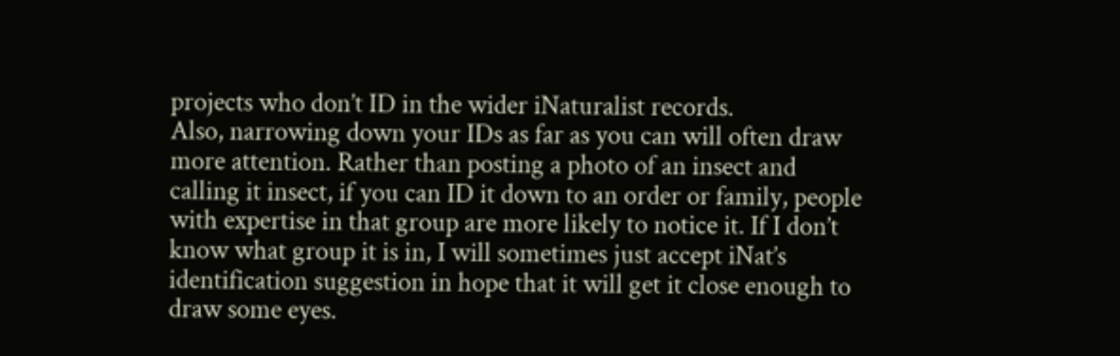projects who don’t ID in the wider iNaturalist records.
Also, narrowing down your IDs as far as you can will often draw more attention. Rather than posting a photo of an insect and calling it insect, if you can ID it down to an order or family, people with expertise in that group are more likely to notice it. If I don’t know what group it is in, I will sometimes just accept iNat’s identification suggestion in hope that it will get it close enough to draw some eyes.